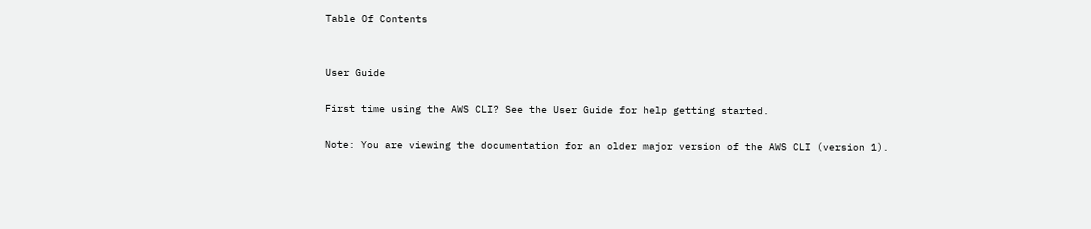Table Of Contents


User Guide

First time using the AWS CLI? See the User Guide for help getting started.

Note: You are viewing the documentation for an older major version of the AWS CLI (version 1).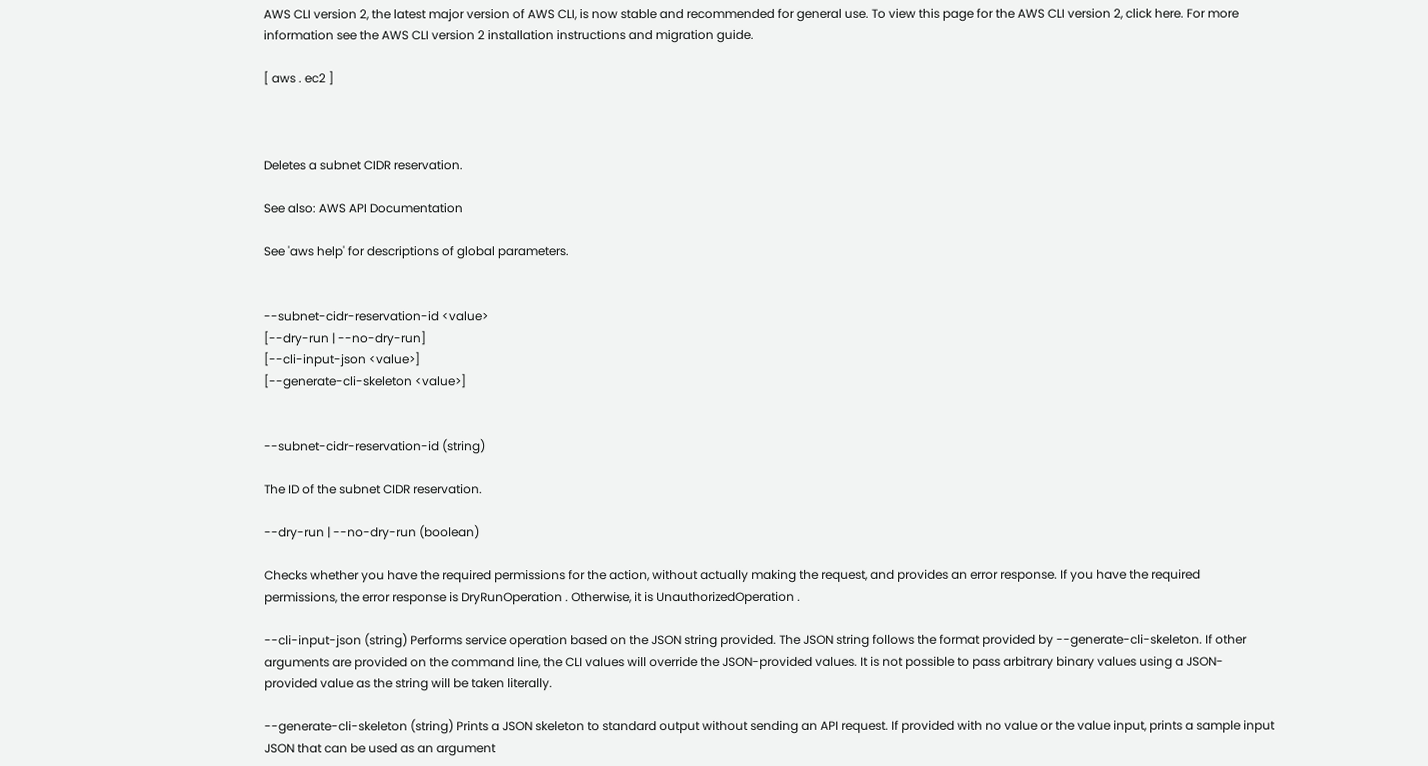AWS CLI version 2, the latest major version of AWS CLI, is now stable and recommended for general use. To view this page for the AWS CLI version 2, click here. For more information see the AWS CLI version 2 installation instructions and migration guide.

[ aws . ec2 ]



Deletes a subnet CIDR reservation.

See also: AWS API Documentation

See 'aws help' for descriptions of global parameters.


--subnet-cidr-reservation-id <value>
[--dry-run | --no-dry-run]
[--cli-input-json <value>]
[--generate-cli-skeleton <value>]


--subnet-cidr-reservation-id (string)

The ID of the subnet CIDR reservation.

--dry-run | --no-dry-run (boolean)

Checks whether you have the required permissions for the action, without actually making the request, and provides an error response. If you have the required permissions, the error response is DryRunOperation . Otherwise, it is UnauthorizedOperation .

--cli-input-json (string) Performs service operation based on the JSON string provided. The JSON string follows the format provided by --generate-cli-skeleton. If other arguments are provided on the command line, the CLI values will override the JSON-provided values. It is not possible to pass arbitrary binary values using a JSON-provided value as the string will be taken literally.

--generate-cli-skeleton (string) Prints a JSON skeleton to standard output without sending an API request. If provided with no value or the value input, prints a sample input JSON that can be used as an argument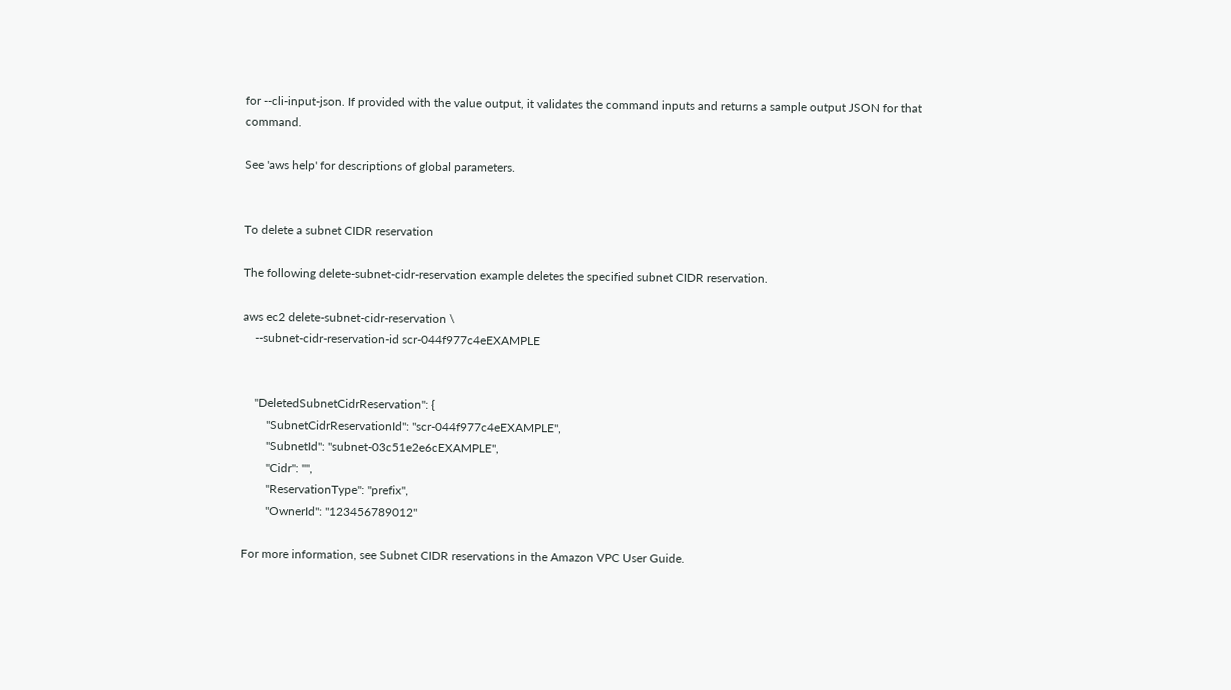for --cli-input-json. If provided with the value output, it validates the command inputs and returns a sample output JSON for that command.

See 'aws help' for descriptions of global parameters.


To delete a subnet CIDR reservation

The following delete-subnet-cidr-reservation example deletes the specified subnet CIDR reservation.

aws ec2 delete-subnet-cidr-reservation \
    --subnet-cidr-reservation-id scr-044f977c4eEXAMPLE


    "DeletedSubnetCidrReservation": {
        "SubnetCidrReservationId": "scr-044f977c4eEXAMPLE",
        "SubnetId": "subnet-03c51e2e6cEXAMPLE",
        "Cidr": "",
        "ReservationType": "prefix",
        "OwnerId": "123456789012"

For more information, see Subnet CIDR reservations in the Amazon VPC User Guide.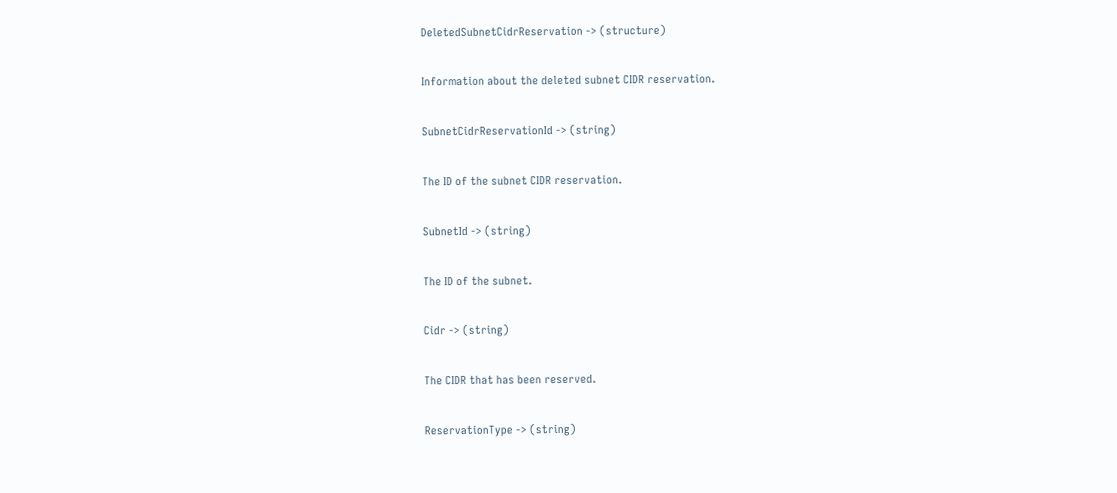DeletedSubnetCidrReservation -> (structure)

Information about the deleted subnet CIDR reservation.

SubnetCidrReservationId -> (string)

The ID of the subnet CIDR reservation.

SubnetId -> (string)

The ID of the subnet.

Cidr -> (string)

The CIDR that has been reserved.

ReservationType -> (string)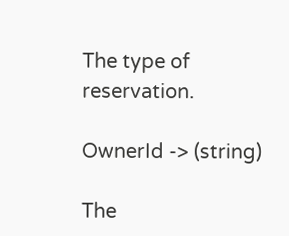The type of reservation.

OwnerId -> (string)

The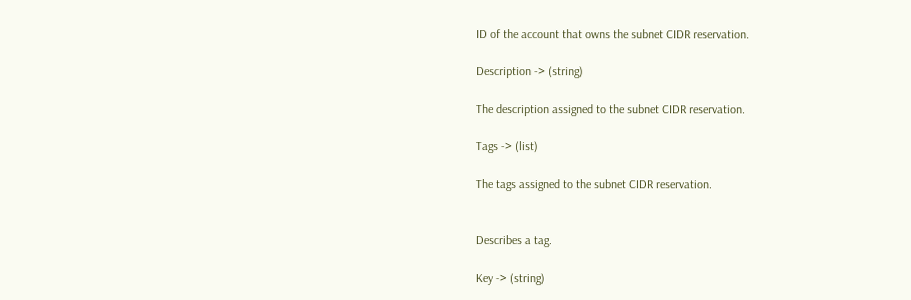ID of the account that owns the subnet CIDR reservation.

Description -> (string)

The description assigned to the subnet CIDR reservation.

Tags -> (list)

The tags assigned to the subnet CIDR reservation.


Describes a tag.

Key -> (string)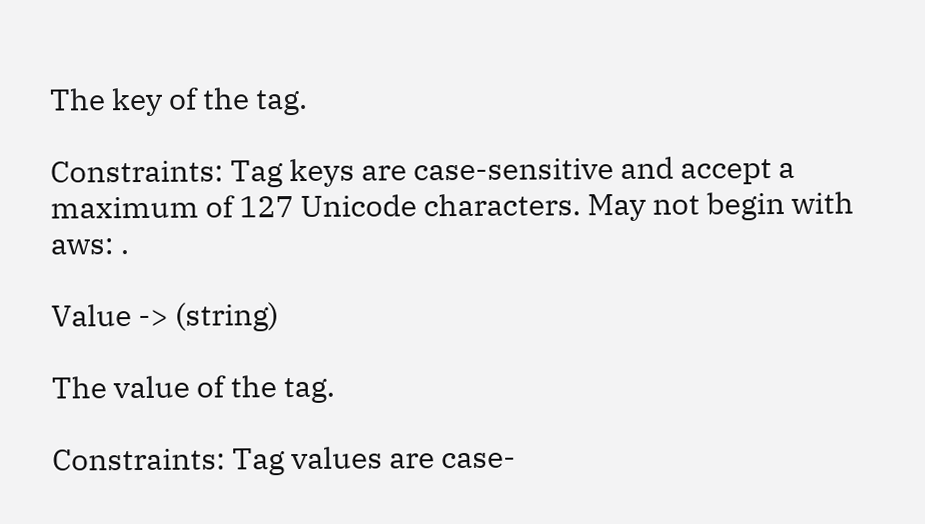The key of the tag.

Constraints: Tag keys are case-sensitive and accept a maximum of 127 Unicode characters. May not begin with aws: .

Value -> (string)

The value of the tag.

Constraints: Tag values are case-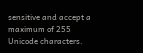sensitive and accept a maximum of 255 Unicode characters.